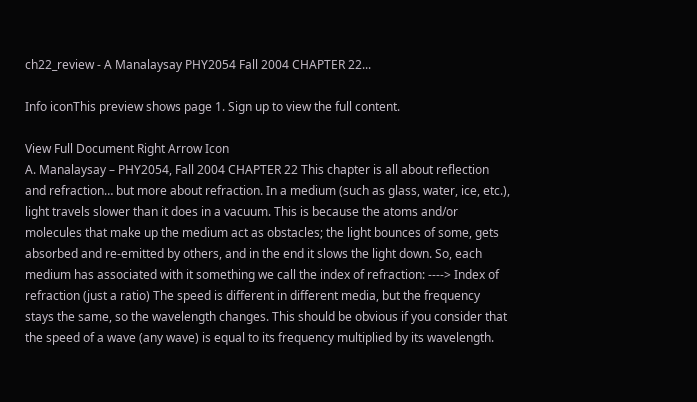ch22_review - A Manalaysay PHY2054 Fall 2004 CHAPTER 22...

Info iconThis preview shows page 1. Sign up to view the full content.

View Full Document Right Arrow Icon
A. Manalaysay – PHY2054, Fall 2004 CHAPTER 22 This chapter is all about reflection and refraction… but more about refraction. In a medium (such as glass, water, ice, etc.), light travels slower than it does in a vacuum. This is because the atoms and/or molecules that make up the medium act as obstacles; the light bounces of some, gets absorbed and re-emitted by others, and in the end it slows the light down. So, each medium has associated with it something we call the index of refraction: ----> Index of refraction (just a ratio) The speed is different in different media, but the frequency stays the same, so the wavelength changes. This should be obvious if you consider that the speed of a wave (any wave) is equal to its frequency multiplied by its wavelength.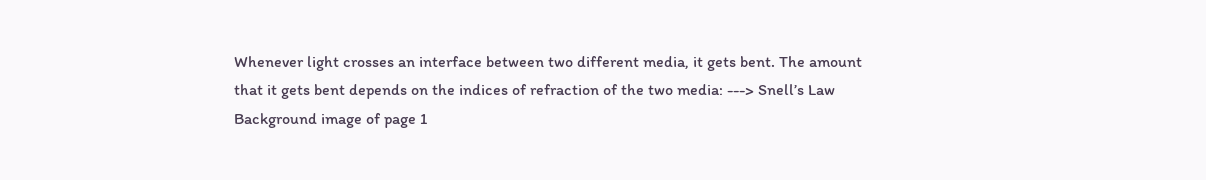Whenever light crosses an interface between two different media, it gets bent. The amount that it gets bent depends on the indices of refraction of the two media: ---> Snell’s Law
Background image of page 1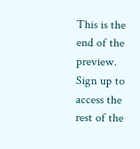This is the end of the preview. Sign up to access the rest of the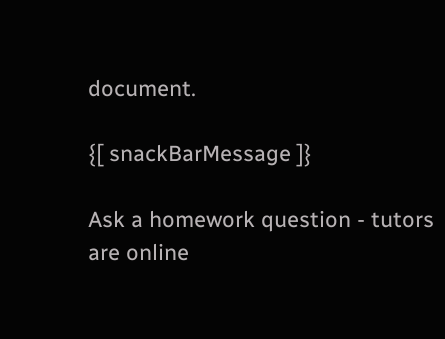document.

{[ snackBarMessage ]}

Ask a homework question - tutors are online